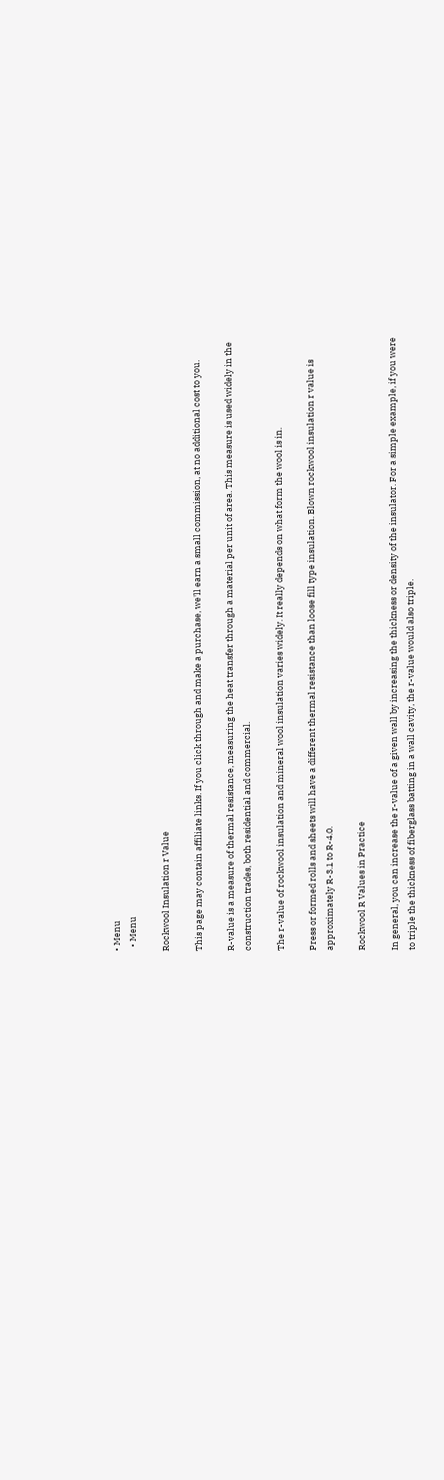• Menu
  • Menu

Rockwool Insulation r Value

This page may contain affiliate links. If you click through and make a purchase, we'll earn a small commission, at no additional cost to you.

R-value is a measure of thermal resistance, measuring the heat transfer through a material per unit of area. This measure is used widely in the construction trades, both residential and commercial.

The r-value of rockwool insulation and mineral wool insulation varies widely. It really depends on what form the wool is in.

Press or formed rolls and sheets will have a different thermal resistance than loose fill type insulation. Blown rockwool insulation r value is approximately R-3.1 to R-4.0.

Rockwool R Values in Practice

In general, you can increase the r-value of a given wall by increasing the thickness or density of the insulator. For a simple example, if you were to triple the thickness of fiberglass batting in a wall cavity, the r-value would also triple.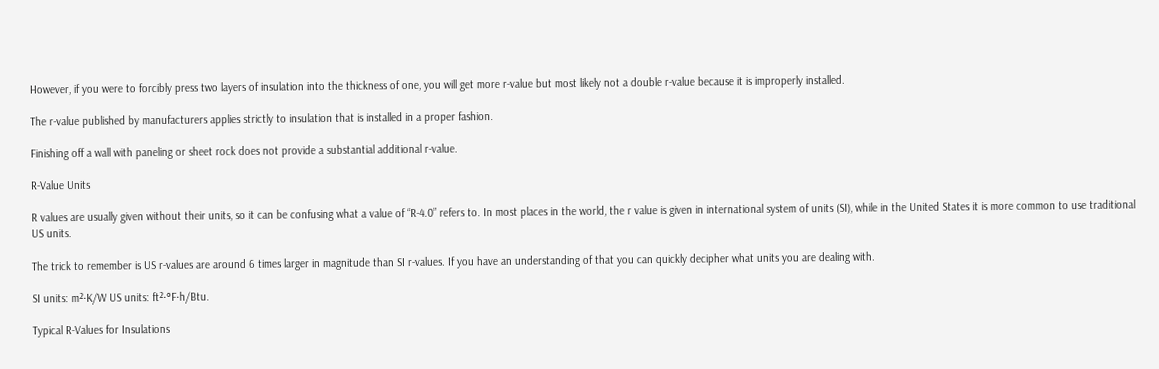However, if you were to forcibly press two layers of insulation into the thickness of one, you will get more r-value but most likely not a double r-value because it is improperly installed.

The r-value published by manufacturers applies strictly to insulation that is installed in a proper fashion.

Finishing off a wall with paneling or sheet rock does not provide a substantial additional r-value.

R-Value Units

R values are usually given without their units, so it can be confusing what a value of “R-4.0” refers to. In most places in the world, the r value is given in international system of units (SI), while in the United States it is more common to use traditional US units.

The trick to remember is US r-values are around 6 times larger in magnitude than SI r-values. If you have an understanding of that you can quickly decipher what units you are dealing with.

SI units: m²·K/W US units: ft²·°F·h/Btu.

Typical R-Values for Insulations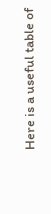Here is a useful table of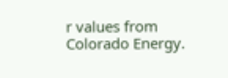r values from Colorado Energy.